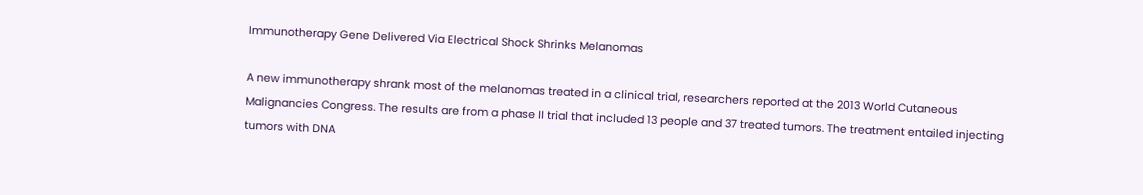Immunotherapy Gene Delivered Via Electrical Shock Shrinks Melanomas

A new immunotherapy shrank most of the melanomas treated in a clinical trial, researchers reported at the 2013 World Cutaneous Malignancies Congress. The results are from a phase II trial that included 13 people and 37 treated tumors. The treatment entailed injecting tumors with DNA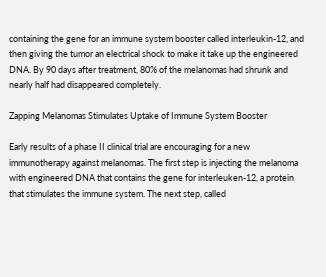containing the gene for an immune system booster called interleukin-12, and then giving the tumor an electrical shock to make it take up the engineered DNA. By 90 days after treatment, 80% of the melanomas had shrunk and nearly half had disappeared completely.

Zapping Melanomas Stimulates Uptake of Immune System Booster

Early results of a phase II clinical trial are encouraging for a new immunotherapy against melanomas. The first step is injecting the melanoma with engineered DNA that contains the gene for interleuken-12, a protein that stimulates the immune system. The next step, called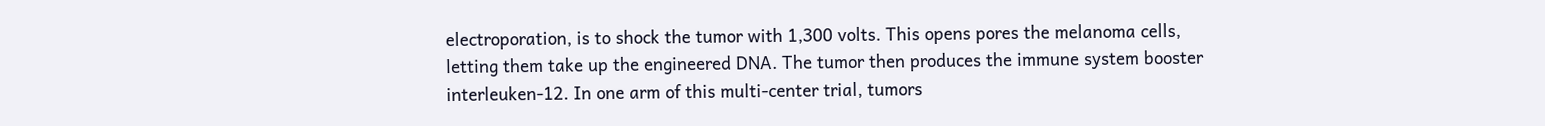electroporation, is to shock the tumor with 1,300 volts. This opens pores the melanoma cells, letting them take up the engineered DNA. The tumor then produces the immune system booster interleuken-12. In one arm of this multi-center trial, tumors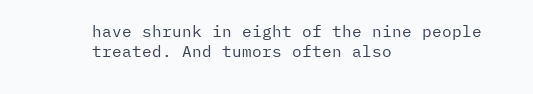have shrunk in eight of the nine people treated. And tumors often also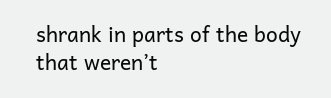shrank in parts of the body that weren’t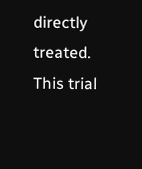directly treated. This trial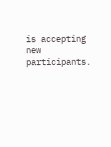is accepting new participants.